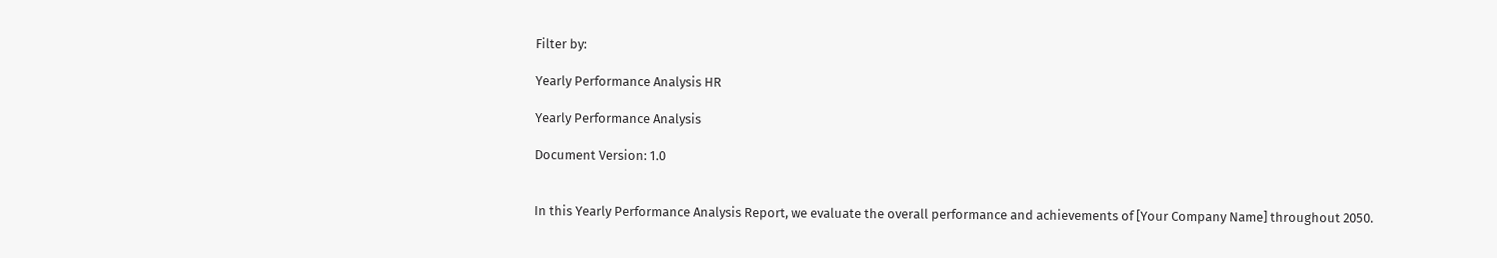Filter by:

Yearly Performance Analysis HR

Yearly Performance Analysis

Document Version: 1.0


In this Yearly Performance Analysis Report, we evaluate the overall performance and achievements of [Your Company Name] throughout 2050.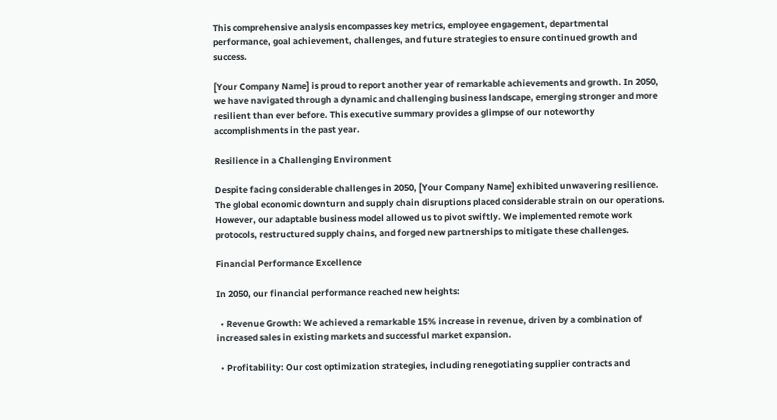This comprehensive analysis encompasses key metrics, employee engagement, departmental performance, goal achievement, challenges, and future strategies to ensure continued growth and success.

[Your Company Name] is proud to report another year of remarkable achievements and growth. In 2050, we have navigated through a dynamic and challenging business landscape, emerging stronger and more resilient than ever before. This executive summary provides a glimpse of our noteworthy accomplishments in the past year.

Resilience in a Challenging Environment

Despite facing considerable challenges in 2050, [Your Company Name] exhibited unwavering resilience. The global economic downturn and supply chain disruptions placed considerable strain on our operations. However, our adaptable business model allowed us to pivot swiftly. We implemented remote work protocols, restructured supply chains, and forged new partnerships to mitigate these challenges.

Financial Performance Excellence

In 2050, our financial performance reached new heights:

  • Revenue Growth: We achieved a remarkable 15% increase in revenue, driven by a combination of increased sales in existing markets and successful market expansion.

  • Profitability: Our cost optimization strategies, including renegotiating supplier contracts and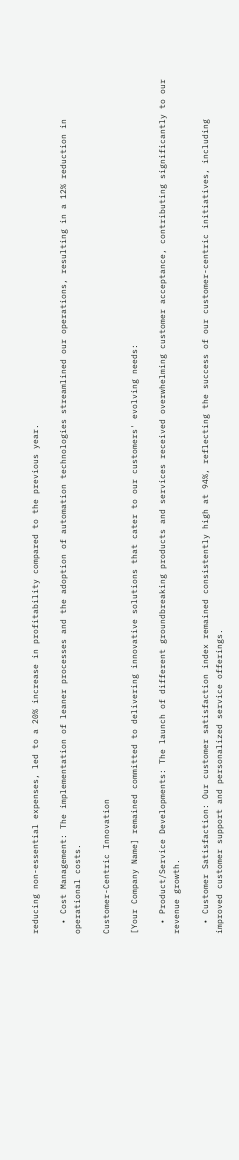reducing non-essential expenses, led to a 20% increase in profitability compared to the previous year.

  • Cost Management: The implementation of leaner processes and the adoption of automation technologies streamlined our operations, resulting in a 12% reduction in operational costs.

Customer-Centric Innovation

[Your Company Name] remained committed to delivering innovative solutions that cater to our customers' evolving needs:

  • Product/Service Developments: The launch of different groundbreaking products and services received overwhelming customer acceptance, contributing significantly to our revenue growth.

  • Customer Satisfaction: Our customer satisfaction index remained consistently high at 94%, reflecting the success of our customer-centric initiatives, including improved customer support and personalized service offerings.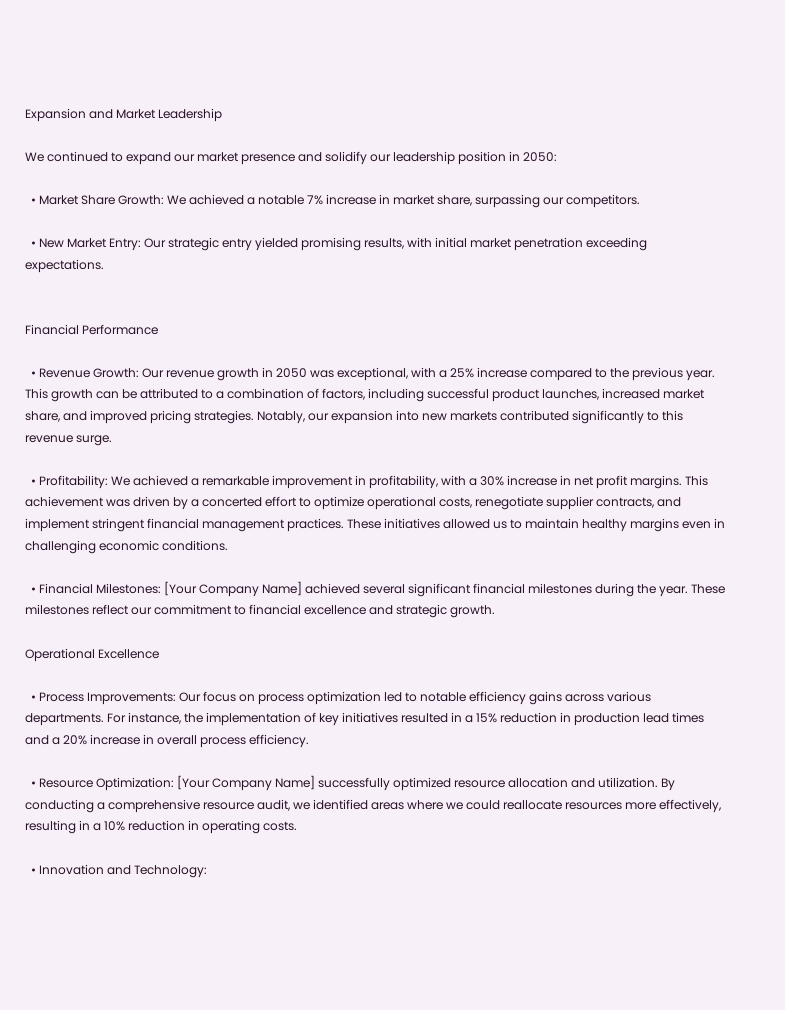Expansion and Market Leadership

We continued to expand our market presence and solidify our leadership position in 2050:

  • Market Share Growth: We achieved a notable 7% increase in market share, surpassing our competitors.

  • New Market Entry: Our strategic entry yielded promising results, with initial market penetration exceeding expectations.


Financial Performance

  • Revenue Growth: Our revenue growth in 2050 was exceptional, with a 25% increase compared to the previous year. This growth can be attributed to a combination of factors, including successful product launches, increased market share, and improved pricing strategies. Notably, our expansion into new markets contributed significantly to this revenue surge.

  • Profitability: We achieved a remarkable improvement in profitability, with a 30% increase in net profit margins. This achievement was driven by a concerted effort to optimize operational costs, renegotiate supplier contracts, and implement stringent financial management practices. These initiatives allowed us to maintain healthy margins even in challenging economic conditions.

  • Financial Milestones: [Your Company Name] achieved several significant financial milestones during the year. These milestones reflect our commitment to financial excellence and strategic growth.

Operational Excellence

  • Process Improvements: Our focus on process optimization led to notable efficiency gains across various departments. For instance, the implementation of key initiatives resulted in a 15% reduction in production lead times and a 20% increase in overall process efficiency.

  • Resource Optimization: [Your Company Name] successfully optimized resource allocation and utilization. By conducting a comprehensive resource audit, we identified areas where we could reallocate resources more effectively, resulting in a 10% reduction in operating costs.

  • Innovation and Technology: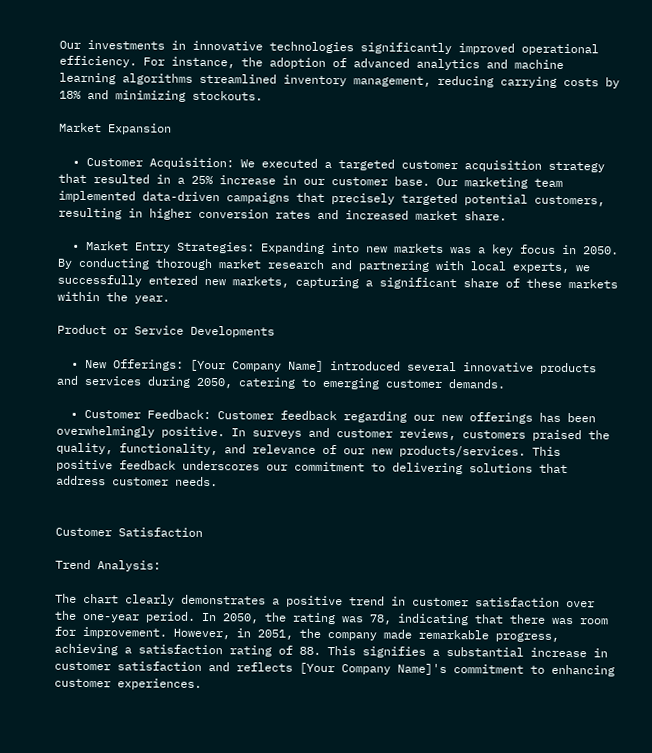Our investments in innovative technologies significantly improved operational efficiency. For instance, the adoption of advanced analytics and machine learning algorithms streamlined inventory management, reducing carrying costs by 18% and minimizing stockouts.

Market Expansion

  • Customer Acquisition: We executed a targeted customer acquisition strategy that resulted in a 25% increase in our customer base. Our marketing team implemented data-driven campaigns that precisely targeted potential customers, resulting in higher conversion rates and increased market share.

  • Market Entry Strategies: Expanding into new markets was a key focus in 2050. By conducting thorough market research and partnering with local experts, we successfully entered new markets, capturing a significant share of these markets within the year.

Product or Service Developments

  • New Offerings: [Your Company Name] introduced several innovative products and services during 2050, catering to emerging customer demands.

  • Customer Feedback: Customer feedback regarding our new offerings has been overwhelmingly positive. In surveys and customer reviews, customers praised the quality, functionality, and relevance of our new products/services. This positive feedback underscores our commitment to delivering solutions that address customer needs.


Customer Satisfaction

Trend Analysis:

The chart clearly demonstrates a positive trend in customer satisfaction over the one-year period. In 2050, the rating was 78, indicating that there was room for improvement. However, in 2051, the company made remarkable progress, achieving a satisfaction rating of 88. This signifies a substantial increase in customer satisfaction and reflects [Your Company Name]'s commitment to enhancing customer experiences.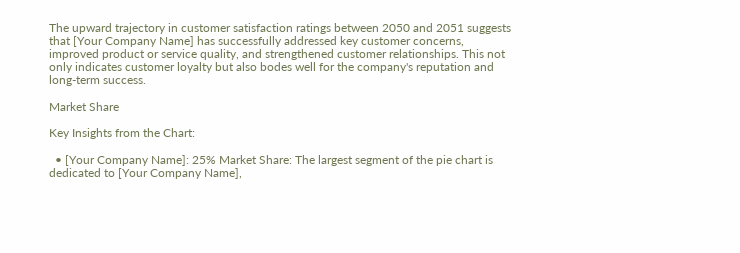The upward trajectory in customer satisfaction ratings between 2050 and 2051 suggests that [Your Company Name] has successfully addressed key customer concerns, improved product or service quality, and strengthened customer relationships. This not only indicates customer loyalty but also bodes well for the company's reputation and long-term success.

Market Share

Key Insights from the Chart:

  • [Your Company Name]: 25% Market Share: The largest segment of the pie chart is dedicated to [Your Company Name],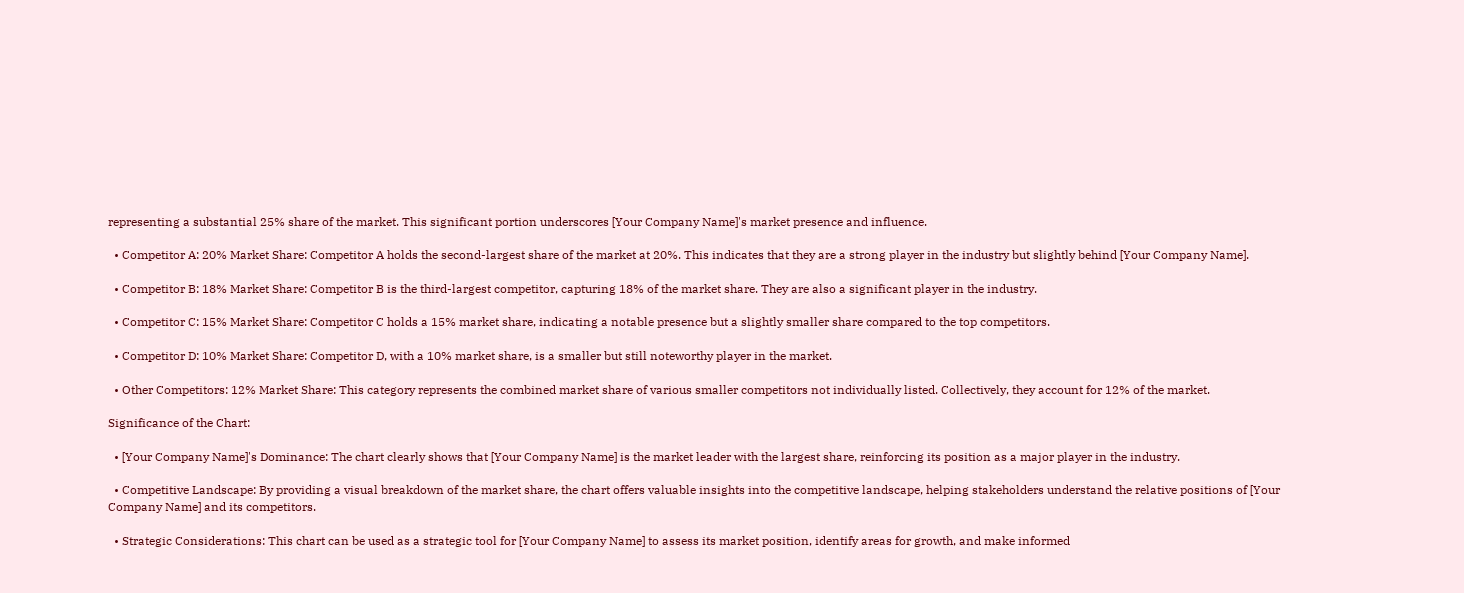representing a substantial 25% share of the market. This significant portion underscores [Your Company Name]'s market presence and influence.

  • Competitor A: 20% Market Share: Competitor A holds the second-largest share of the market at 20%. This indicates that they are a strong player in the industry but slightly behind [Your Company Name].

  • Competitor B: 18% Market Share: Competitor B is the third-largest competitor, capturing 18% of the market share. They are also a significant player in the industry.

  • Competitor C: 15% Market Share: Competitor C holds a 15% market share, indicating a notable presence but a slightly smaller share compared to the top competitors.

  • Competitor D: 10% Market Share: Competitor D, with a 10% market share, is a smaller but still noteworthy player in the market.

  • Other Competitors: 12% Market Share: This category represents the combined market share of various smaller competitors not individually listed. Collectively, they account for 12% of the market.

Significance of the Chart:

  • [Your Company Name]'s Dominance: The chart clearly shows that [Your Company Name] is the market leader with the largest share, reinforcing its position as a major player in the industry.

  • Competitive Landscape: By providing a visual breakdown of the market share, the chart offers valuable insights into the competitive landscape, helping stakeholders understand the relative positions of [Your Company Name] and its competitors.

  • Strategic Considerations: This chart can be used as a strategic tool for [Your Company Name] to assess its market position, identify areas for growth, and make informed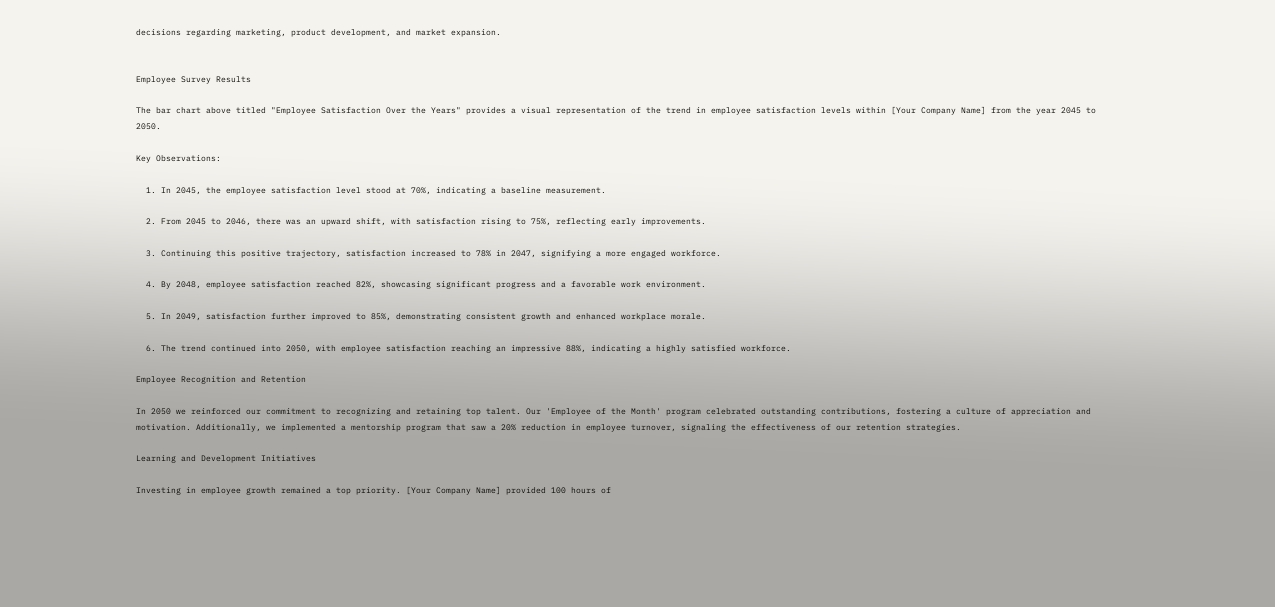decisions regarding marketing, product development, and market expansion.


Employee Survey Results

The bar chart above titled "Employee Satisfaction Over the Years" provides a visual representation of the trend in employee satisfaction levels within [Your Company Name] from the year 2045 to 2050.

Key Observations:

  1. In 2045, the employee satisfaction level stood at 70%, indicating a baseline measurement.

  2. From 2045 to 2046, there was an upward shift, with satisfaction rising to 75%, reflecting early improvements.

  3. Continuing this positive trajectory, satisfaction increased to 78% in 2047, signifying a more engaged workforce.

  4. By 2048, employee satisfaction reached 82%, showcasing significant progress and a favorable work environment.

  5. In 2049, satisfaction further improved to 85%, demonstrating consistent growth and enhanced workplace morale.

  6. The trend continued into 2050, with employee satisfaction reaching an impressive 88%, indicating a highly satisfied workforce.

Employee Recognition and Retention

In 2050 we reinforced our commitment to recognizing and retaining top talent. Our 'Employee of the Month' program celebrated outstanding contributions, fostering a culture of appreciation and motivation. Additionally, we implemented a mentorship program that saw a 20% reduction in employee turnover, signaling the effectiveness of our retention strategies.

Learning and Development Initiatives

Investing in employee growth remained a top priority. [Your Company Name] provided 100 hours of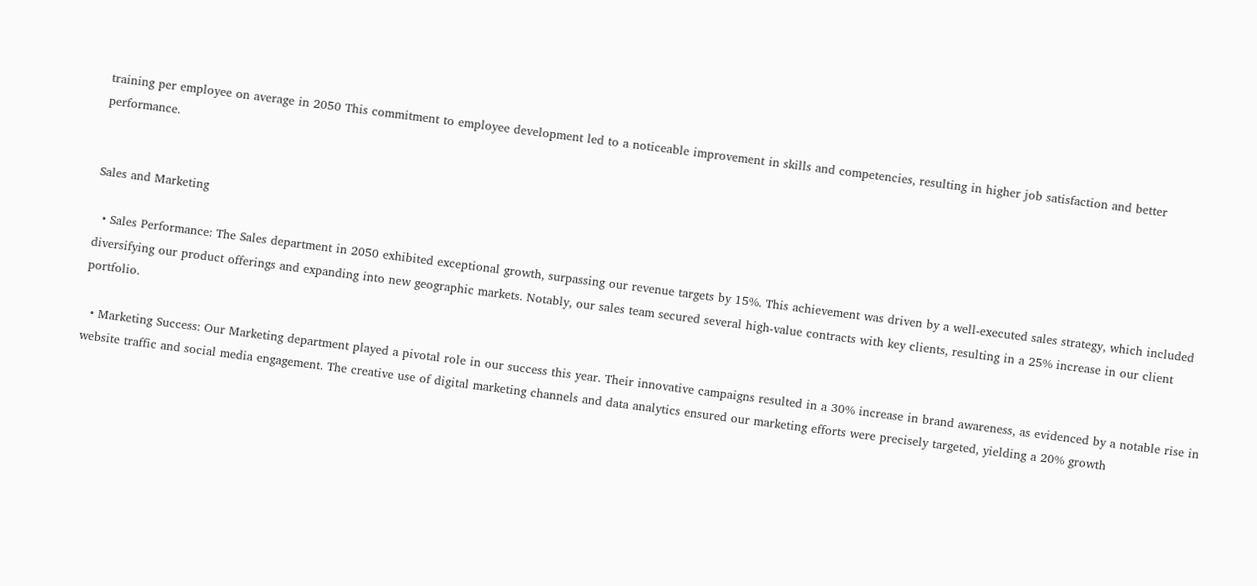training per employee on average in 2050 This commitment to employee development led to a noticeable improvement in skills and competencies, resulting in higher job satisfaction and better performance.


Sales and Marketing

  • Sales Performance: The Sales department in 2050 exhibited exceptional growth, surpassing our revenue targets by 15%. This achievement was driven by a well-executed sales strategy, which included diversifying our product offerings and expanding into new geographic markets. Notably, our sales team secured several high-value contracts with key clients, resulting in a 25% increase in our client portfolio.

  • Marketing Success: Our Marketing department played a pivotal role in our success this year. Their innovative campaigns resulted in a 30% increase in brand awareness, as evidenced by a notable rise in website traffic and social media engagement. The creative use of digital marketing channels and data analytics ensured our marketing efforts were precisely targeted, yielding a 20% growth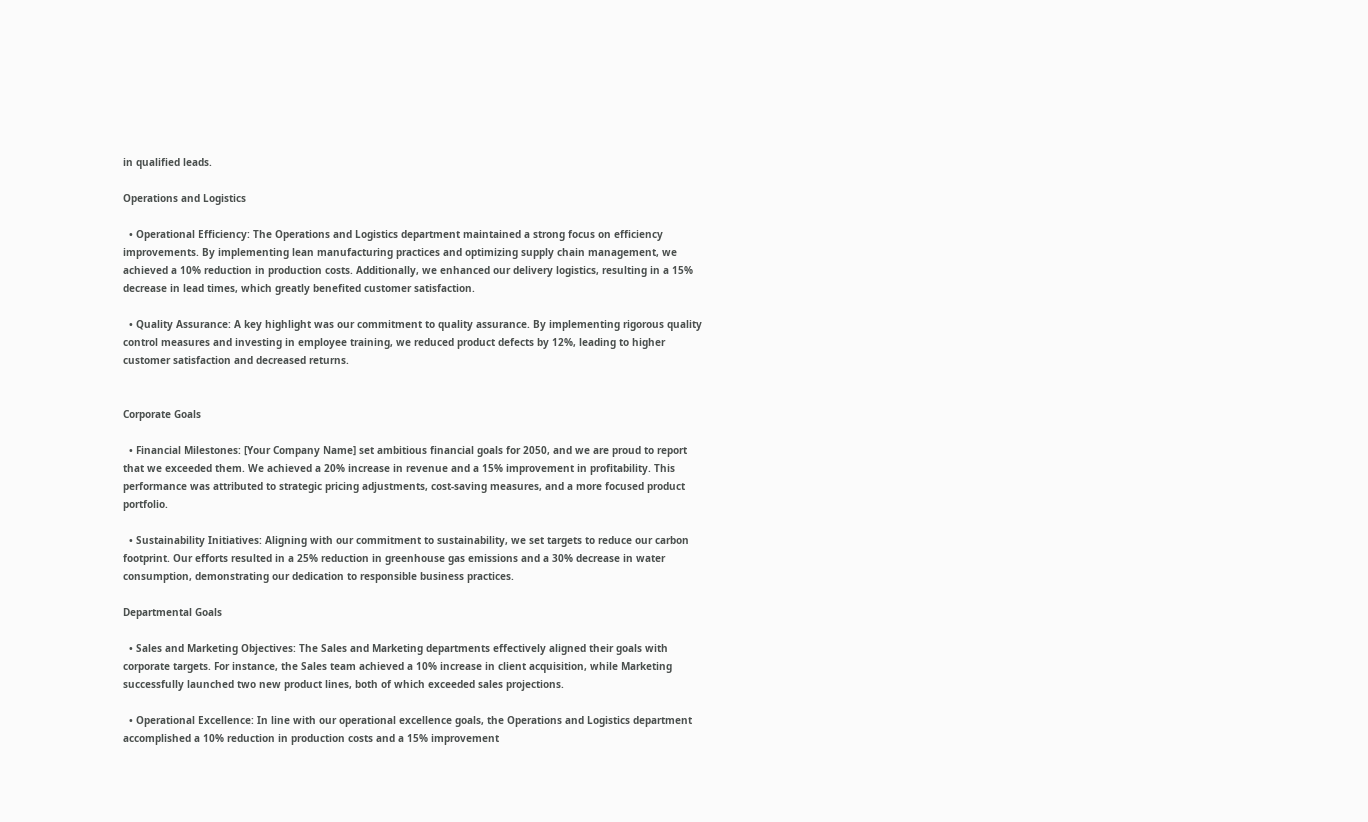in qualified leads.

Operations and Logistics

  • Operational Efficiency: The Operations and Logistics department maintained a strong focus on efficiency improvements. By implementing lean manufacturing practices and optimizing supply chain management, we achieved a 10% reduction in production costs. Additionally, we enhanced our delivery logistics, resulting in a 15% decrease in lead times, which greatly benefited customer satisfaction.

  • Quality Assurance: A key highlight was our commitment to quality assurance. By implementing rigorous quality control measures and investing in employee training, we reduced product defects by 12%, leading to higher customer satisfaction and decreased returns.


Corporate Goals

  • Financial Milestones: [Your Company Name] set ambitious financial goals for 2050, and we are proud to report that we exceeded them. We achieved a 20% increase in revenue and a 15% improvement in profitability. This performance was attributed to strategic pricing adjustments, cost-saving measures, and a more focused product portfolio.

  • Sustainability Initiatives: Aligning with our commitment to sustainability, we set targets to reduce our carbon footprint. Our efforts resulted in a 25% reduction in greenhouse gas emissions and a 30% decrease in water consumption, demonstrating our dedication to responsible business practices.

Departmental Goals

  • Sales and Marketing Objectives: The Sales and Marketing departments effectively aligned their goals with corporate targets. For instance, the Sales team achieved a 10% increase in client acquisition, while Marketing successfully launched two new product lines, both of which exceeded sales projections.

  • Operational Excellence: In line with our operational excellence goals, the Operations and Logistics department accomplished a 10% reduction in production costs and a 15% improvement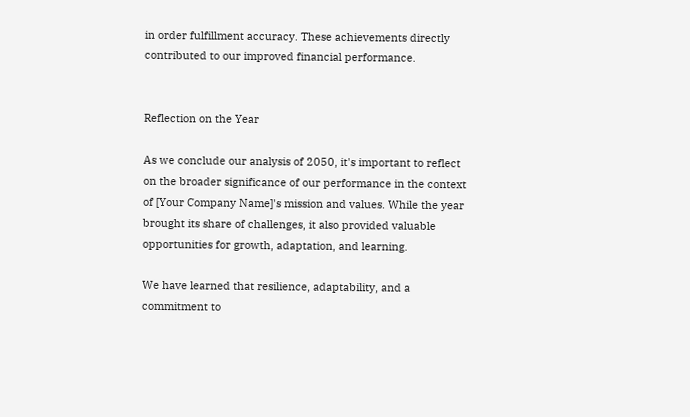in order fulfillment accuracy. These achievements directly contributed to our improved financial performance.


Reflection on the Year

As we conclude our analysis of 2050, it's important to reflect on the broader significance of our performance in the context of [Your Company Name]'s mission and values. While the year brought its share of challenges, it also provided valuable opportunities for growth, adaptation, and learning.

We have learned that resilience, adaptability, and a commitment to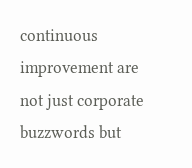continuous improvement are not just corporate buzzwords but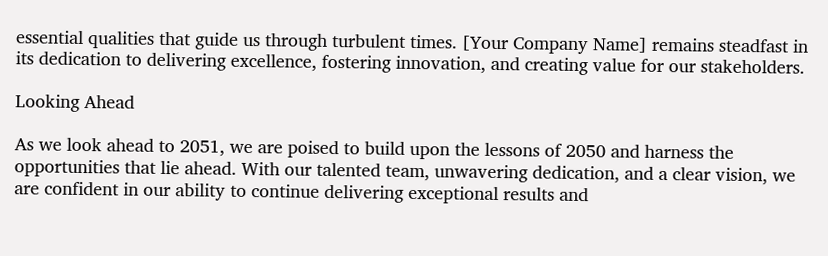essential qualities that guide us through turbulent times. [Your Company Name] remains steadfast in its dedication to delivering excellence, fostering innovation, and creating value for our stakeholders.

Looking Ahead

As we look ahead to 2051, we are poised to build upon the lessons of 2050 and harness the opportunities that lie ahead. With our talented team, unwavering dedication, and a clear vision, we are confident in our ability to continue delivering exceptional results and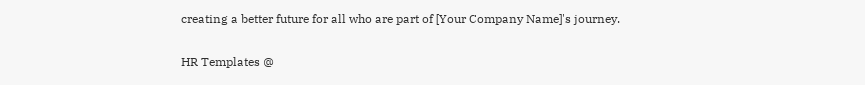creating a better future for all who are part of [Your Company Name]'s journey.

HR Templates @